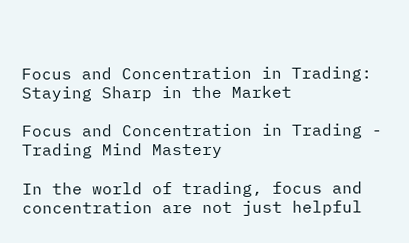Focus and Concentration in Trading: Staying Sharp in the Market

Focus and Concentration in Trading - Trading Mind Mastery

In the world of trading, focus and concentration are not just helpful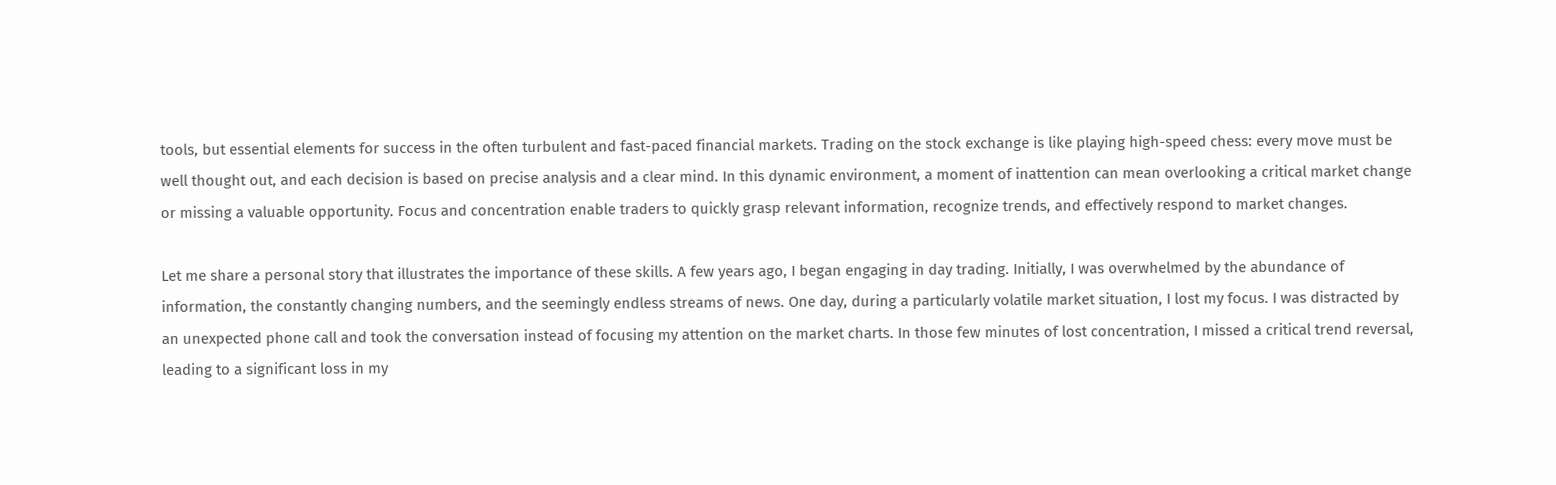tools, but essential elements for success in the often turbulent and fast-paced financial markets. Trading on the stock exchange is like playing high-speed chess: every move must be well thought out, and each decision is based on precise analysis and a clear mind. In this dynamic environment, a moment of inattention can mean overlooking a critical market change or missing a valuable opportunity. Focus and concentration enable traders to quickly grasp relevant information, recognize trends, and effectively respond to market changes.

Let me share a personal story that illustrates the importance of these skills. A few years ago, I began engaging in day trading. Initially, I was overwhelmed by the abundance of information, the constantly changing numbers, and the seemingly endless streams of news. One day, during a particularly volatile market situation, I lost my focus. I was distracted by an unexpected phone call and took the conversation instead of focusing my attention on the market charts. In those few minutes of lost concentration, I missed a critical trend reversal, leading to a significant loss in my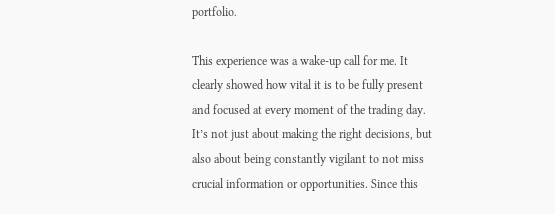portfolio.

This experience was a wake-up call for me. It clearly showed how vital it is to be fully present and focused at every moment of the trading day. It’s not just about making the right decisions, but also about being constantly vigilant to not miss crucial information or opportunities. Since this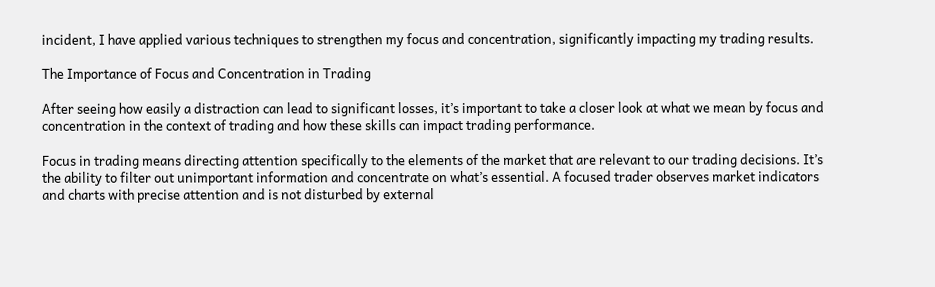incident, I have applied various techniques to strengthen my focus and concentration, significantly impacting my trading results.

The Importance of Focus and Concentration in Trading

After seeing how easily a distraction can lead to significant losses, it’s important to take a closer look at what we mean by focus and concentration in the context of trading and how these skills can impact trading performance.

Focus in trading means directing attention specifically to the elements of the market that are relevant to our trading decisions. It’s the ability to filter out unimportant information and concentrate on what’s essential. A focused trader observes market indicators and charts with precise attention and is not disturbed by external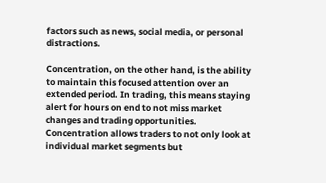factors such as news, social media, or personal distractions.

Concentration, on the other hand, is the ability to maintain this focused attention over an extended period. In trading, this means staying alert for hours on end to not miss market changes and trading opportunities. Concentration allows traders to not only look at individual market segments but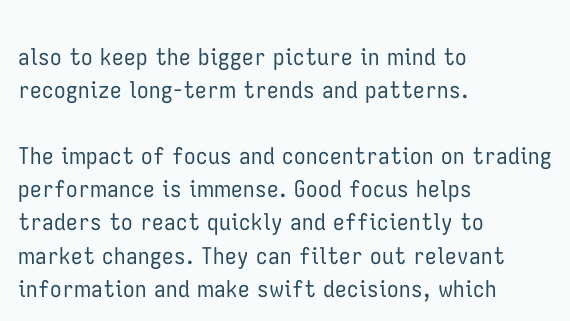also to keep the bigger picture in mind to recognize long-term trends and patterns.

The impact of focus and concentration on trading performance is immense. Good focus helps traders to react quickly and efficiently to market changes. They can filter out relevant information and make swift decisions, which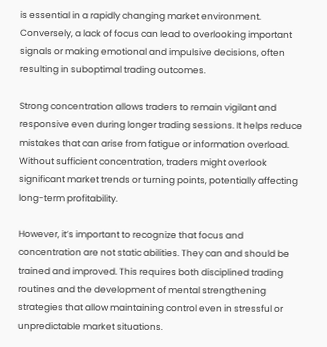is essential in a rapidly changing market environment. Conversely, a lack of focus can lead to overlooking important signals or making emotional and impulsive decisions, often resulting in suboptimal trading outcomes.

Strong concentration allows traders to remain vigilant and responsive even during longer trading sessions. It helps reduce mistakes that can arise from fatigue or information overload. Without sufficient concentration, traders might overlook significant market trends or turning points, potentially affecting long-term profitability.

However, it’s important to recognize that focus and concentration are not static abilities. They can and should be trained and improved. This requires both disciplined trading routines and the development of mental strengthening strategies that allow maintaining control even in stressful or unpredictable market situations.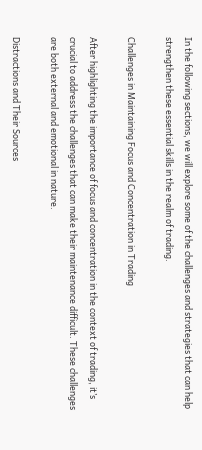In the following sections, we will explore some of the challenges and strategies that can help strengthen these essential skills in the realm of trading.

Challenges in Maintaining Focus and Concentration in Trading

After highlighting the importance of focus and concentration in the context of trading, it’s crucial to address the challenges that can make their maintenance difficult. These challenges are both external and emotional in nature.

Distractions and Their Sources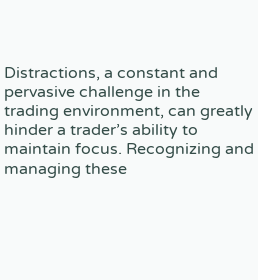Distractions, a constant and pervasive challenge in the trading environment, can greatly hinder a trader’s ability to maintain focus. Recognizing and managing these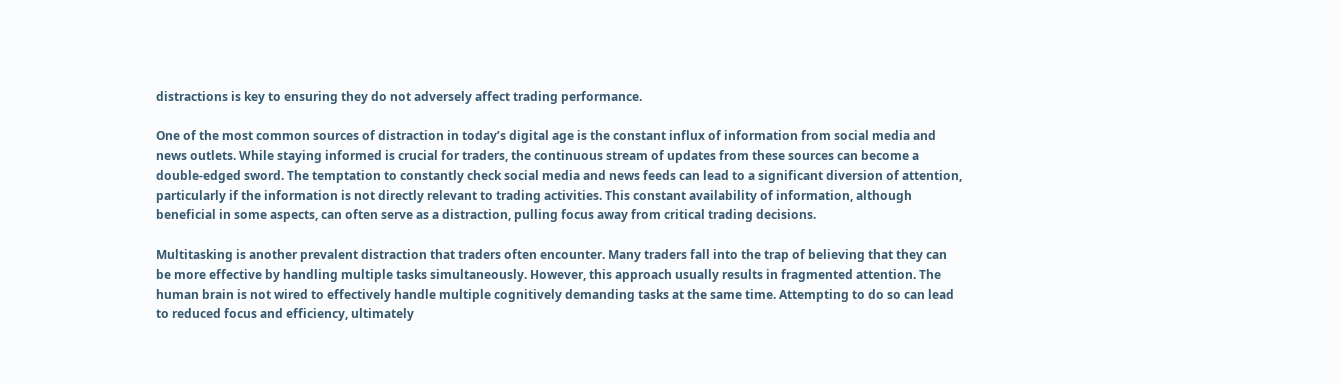distractions is key to ensuring they do not adversely affect trading performance.

One of the most common sources of distraction in today’s digital age is the constant influx of information from social media and news outlets. While staying informed is crucial for traders, the continuous stream of updates from these sources can become a double-edged sword. The temptation to constantly check social media and news feeds can lead to a significant diversion of attention, particularly if the information is not directly relevant to trading activities. This constant availability of information, although beneficial in some aspects, can often serve as a distraction, pulling focus away from critical trading decisions.

Multitasking is another prevalent distraction that traders often encounter. Many traders fall into the trap of believing that they can be more effective by handling multiple tasks simultaneously. However, this approach usually results in fragmented attention. The human brain is not wired to effectively handle multiple cognitively demanding tasks at the same time. Attempting to do so can lead to reduced focus and efficiency, ultimately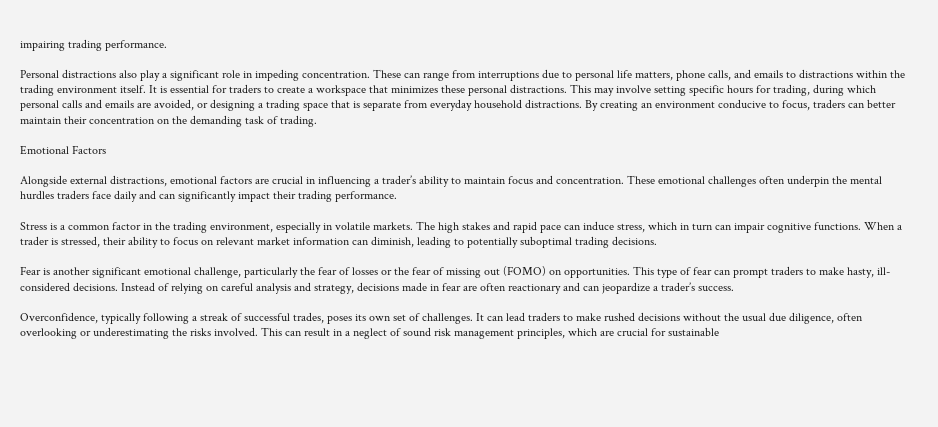impairing trading performance.

Personal distractions also play a significant role in impeding concentration. These can range from interruptions due to personal life matters, phone calls, and emails to distractions within the trading environment itself. It is essential for traders to create a workspace that minimizes these personal distractions. This may involve setting specific hours for trading, during which personal calls and emails are avoided, or designing a trading space that is separate from everyday household distractions. By creating an environment conducive to focus, traders can better maintain their concentration on the demanding task of trading.

Emotional Factors

Alongside external distractions, emotional factors are crucial in influencing a trader’s ability to maintain focus and concentration. These emotional challenges often underpin the mental hurdles traders face daily and can significantly impact their trading performance.

Stress is a common factor in the trading environment, especially in volatile markets. The high stakes and rapid pace can induce stress, which in turn can impair cognitive functions. When a trader is stressed, their ability to focus on relevant market information can diminish, leading to potentially suboptimal trading decisions.

Fear is another significant emotional challenge, particularly the fear of losses or the fear of missing out (FOMO) on opportunities. This type of fear can prompt traders to make hasty, ill-considered decisions. Instead of relying on careful analysis and strategy, decisions made in fear are often reactionary and can jeopardize a trader’s success.

Overconfidence, typically following a streak of successful trades, poses its own set of challenges. It can lead traders to make rushed decisions without the usual due diligence, often overlooking or underestimating the risks involved. This can result in a neglect of sound risk management principles, which are crucial for sustainable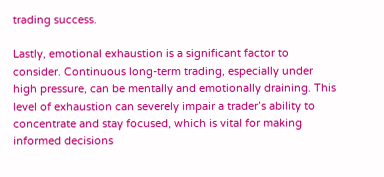trading success.

Lastly, emotional exhaustion is a significant factor to consider. Continuous long-term trading, especially under high pressure, can be mentally and emotionally draining. This level of exhaustion can severely impair a trader’s ability to concentrate and stay focused, which is vital for making informed decisions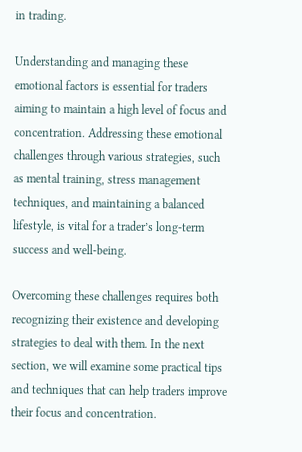in trading.

Understanding and managing these emotional factors is essential for traders aiming to maintain a high level of focus and concentration. Addressing these emotional challenges through various strategies, such as mental training, stress management techniques, and maintaining a balanced lifestyle, is vital for a trader’s long-term success and well-being.

Overcoming these challenges requires both recognizing their existence and developing strategies to deal with them. In the next section, we will examine some practical tips and techniques that can help traders improve their focus and concentration.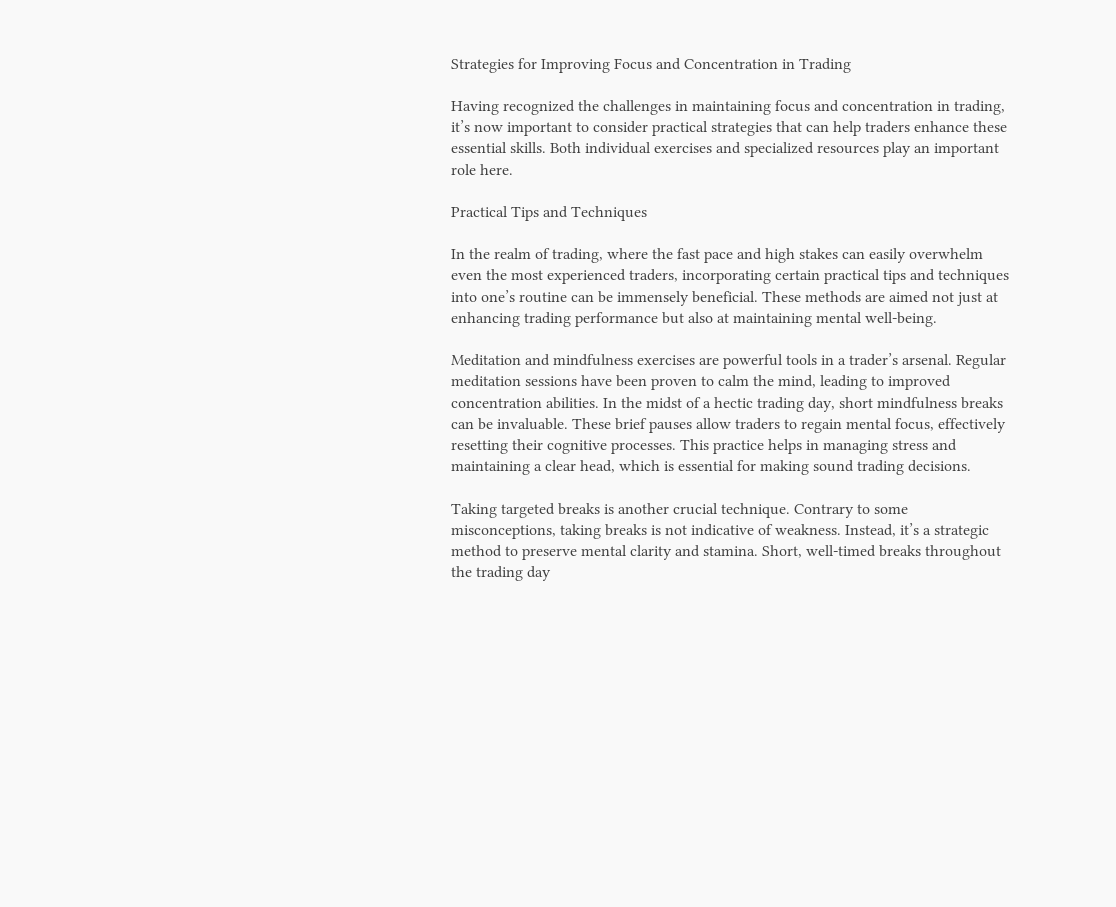Strategies for Improving Focus and Concentration in Trading

Having recognized the challenges in maintaining focus and concentration in trading, it’s now important to consider practical strategies that can help traders enhance these essential skills. Both individual exercises and specialized resources play an important role here.

Practical Tips and Techniques

In the realm of trading, where the fast pace and high stakes can easily overwhelm even the most experienced traders, incorporating certain practical tips and techniques into one’s routine can be immensely beneficial. These methods are aimed not just at enhancing trading performance but also at maintaining mental well-being.

Meditation and mindfulness exercises are powerful tools in a trader’s arsenal. Regular meditation sessions have been proven to calm the mind, leading to improved concentration abilities. In the midst of a hectic trading day, short mindfulness breaks can be invaluable. These brief pauses allow traders to regain mental focus, effectively resetting their cognitive processes. This practice helps in managing stress and maintaining a clear head, which is essential for making sound trading decisions.

Taking targeted breaks is another crucial technique. Contrary to some misconceptions, taking breaks is not indicative of weakness. Instead, it’s a strategic method to preserve mental clarity and stamina. Short, well-timed breaks throughout the trading day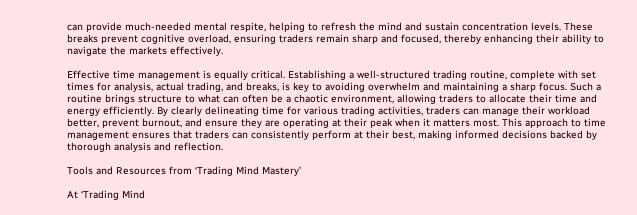can provide much-needed mental respite, helping to refresh the mind and sustain concentration levels. These breaks prevent cognitive overload, ensuring traders remain sharp and focused, thereby enhancing their ability to navigate the markets effectively.

Effective time management is equally critical. Establishing a well-structured trading routine, complete with set times for analysis, actual trading, and breaks, is key to avoiding overwhelm and maintaining a sharp focus. Such a routine brings structure to what can often be a chaotic environment, allowing traders to allocate their time and energy efficiently. By clearly delineating time for various trading activities, traders can manage their workload better, prevent burnout, and ensure they are operating at their peak when it matters most. This approach to time management ensures that traders can consistently perform at their best, making informed decisions backed by thorough analysis and reflection.

Tools and Resources from ‘Trading Mind Mastery’

At ‘Trading Mind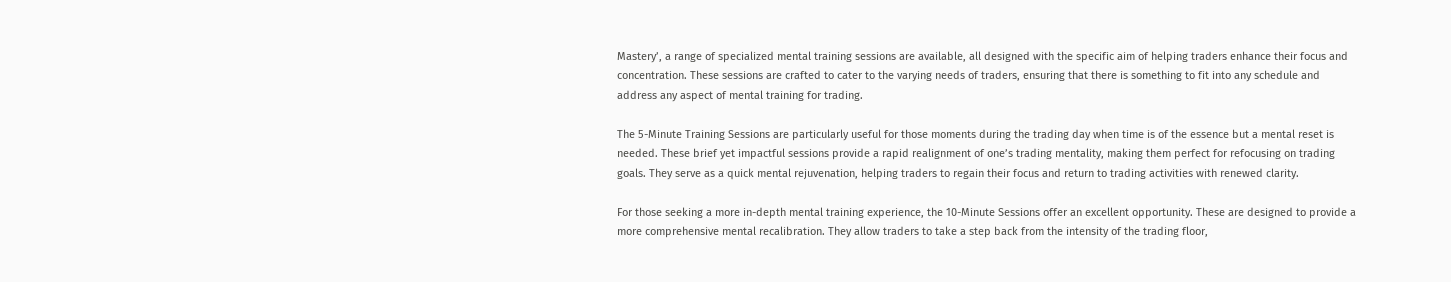Mastery’, a range of specialized mental training sessions are available, all designed with the specific aim of helping traders enhance their focus and concentration. These sessions are crafted to cater to the varying needs of traders, ensuring that there is something to fit into any schedule and address any aspect of mental training for trading.

The 5-Minute Training Sessions are particularly useful for those moments during the trading day when time is of the essence but a mental reset is needed. These brief yet impactful sessions provide a rapid realignment of one’s trading mentality, making them perfect for refocusing on trading goals. They serve as a quick mental rejuvenation, helping traders to regain their focus and return to trading activities with renewed clarity.

For those seeking a more in-depth mental training experience, the 10-Minute Sessions offer an excellent opportunity. These are designed to provide a more comprehensive mental recalibration. They allow traders to take a step back from the intensity of the trading floor,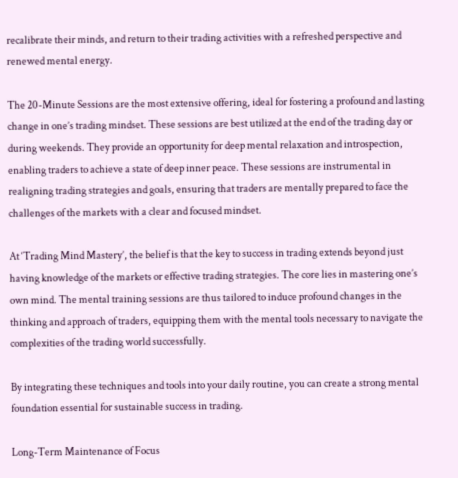recalibrate their minds, and return to their trading activities with a refreshed perspective and renewed mental energy.

The 20-Minute Sessions are the most extensive offering, ideal for fostering a profound and lasting change in one’s trading mindset. These sessions are best utilized at the end of the trading day or during weekends. They provide an opportunity for deep mental relaxation and introspection, enabling traders to achieve a state of deep inner peace. These sessions are instrumental in realigning trading strategies and goals, ensuring that traders are mentally prepared to face the challenges of the markets with a clear and focused mindset.

At ‘Trading Mind Mastery’, the belief is that the key to success in trading extends beyond just having knowledge of the markets or effective trading strategies. The core lies in mastering one’s own mind. The mental training sessions are thus tailored to induce profound changes in the thinking and approach of traders, equipping them with the mental tools necessary to navigate the complexities of the trading world successfully.

By integrating these techniques and tools into your daily routine, you can create a strong mental foundation essential for sustainable success in trading.

Long-Term Maintenance of Focus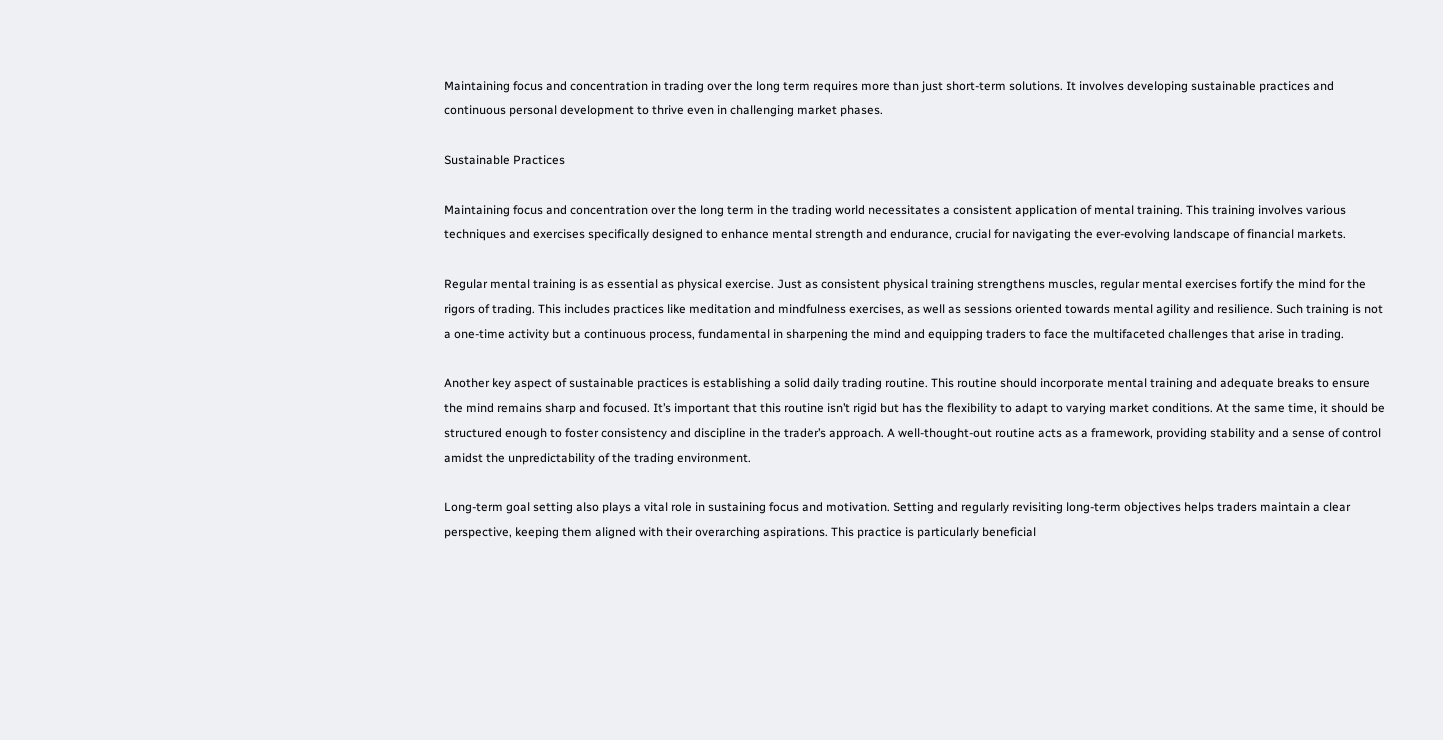Maintaining focus and concentration in trading over the long term requires more than just short-term solutions. It involves developing sustainable practices and continuous personal development to thrive even in challenging market phases.

Sustainable Practices

Maintaining focus and concentration over the long term in the trading world necessitates a consistent application of mental training. This training involves various techniques and exercises specifically designed to enhance mental strength and endurance, crucial for navigating the ever-evolving landscape of financial markets.

Regular mental training is as essential as physical exercise. Just as consistent physical training strengthens muscles, regular mental exercises fortify the mind for the rigors of trading. This includes practices like meditation and mindfulness exercises, as well as sessions oriented towards mental agility and resilience. Such training is not a one-time activity but a continuous process, fundamental in sharpening the mind and equipping traders to face the multifaceted challenges that arise in trading.

Another key aspect of sustainable practices is establishing a solid daily trading routine. This routine should incorporate mental training and adequate breaks to ensure the mind remains sharp and focused. It’s important that this routine isn’t rigid but has the flexibility to adapt to varying market conditions. At the same time, it should be structured enough to foster consistency and discipline in the trader’s approach. A well-thought-out routine acts as a framework, providing stability and a sense of control amidst the unpredictability of the trading environment.

Long-term goal setting also plays a vital role in sustaining focus and motivation. Setting and regularly revisiting long-term objectives helps traders maintain a clear perspective, keeping them aligned with their overarching aspirations. This practice is particularly beneficial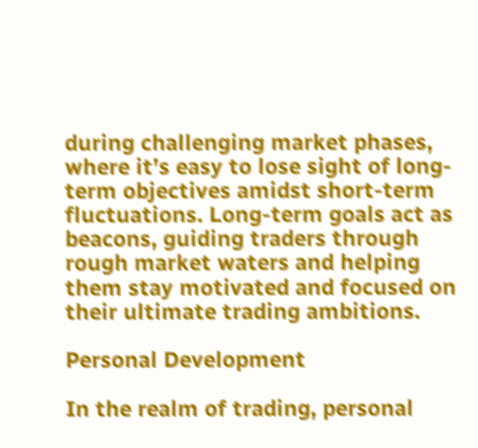during challenging market phases, where it’s easy to lose sight of long-term objectives amidst short-term fluctuations. Long-term goals act as beacons, guiding traders through rough market waters and helping them stay motivated and focused on their ultimate trading ambitions.

Personal Development

In the realm of trading, personal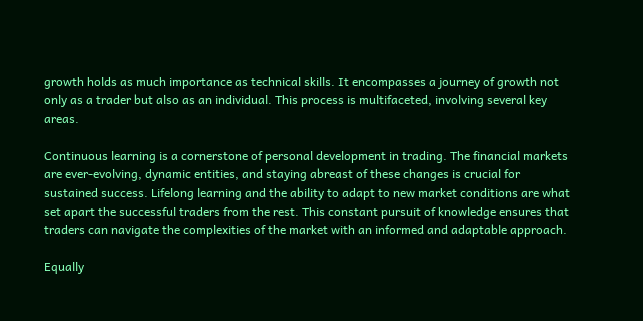growth holds as much importance as technical skills. It encompasses a journey of growth not only as a trader but also as an individual. This process is multifaceted, involving several key areas.

Continuous learning is a cornerstone of personal development in trading. The financial markets are ever-evolving, dynamic entities, and staying abreast of these changes is crucial for sustained success. Lifelong learning and the ability to adapt to new market conditions are what set apart the successful traders from the rest. This constant pursuit of knowledge ensures that traders can navigate the complexities of the market with an informed and adaptable approach.

Equally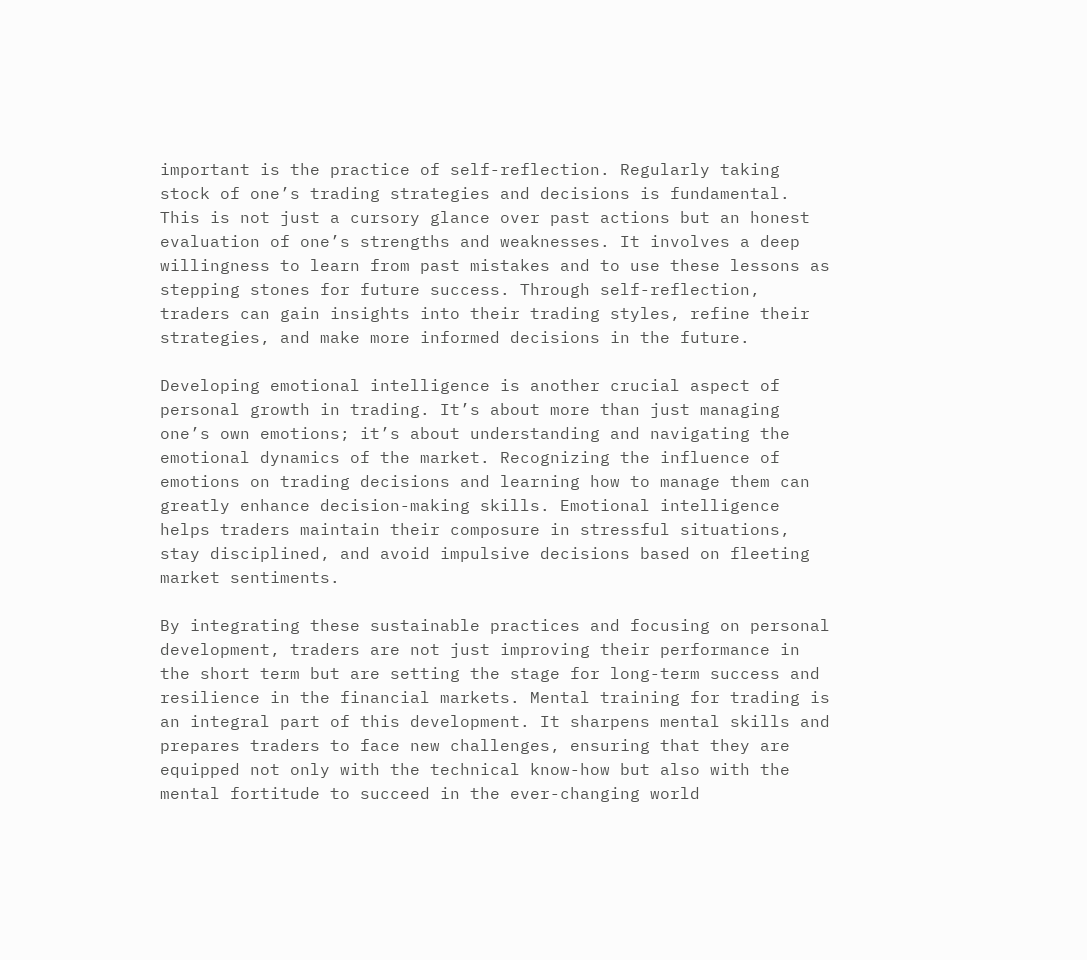important is the practice of self-reflection. Regularly taking stock of one’s trading strategies and decisions is fundamental. This is not just a cursory glance over past actions but an honest evaluation of one’s strengths and weaknesses. It involves a deep willingness to learn from past mistakes and to use these lessons as stepping stones for future success. Through self-reflection, traders can gain insights into their trading styles, refine their strategies, and make more informed decisions in the future.

Developing emotional intelligence is another crucial aspect of personal growth in trading. It’s about more than just managing one’s own emotions; it’s about understanding and navigating the emotional dynamics of the market. Recognizing the influence of emotions on trading decisions and learning how to manage them can greatly enhance decision-making skills. Emotional intelligence helps traders maintain their composure in stressful situations, stay disciplined, and avoid impulsive decisions based on fleeting market sentiments.

By integrating these sustainable practices and focusing on personal development, traders are not just improving their performance in the short term but are setting the stage for long-term success and resilience in the financial markets. Mental training for trading is an integral part of this development. It sharpens mental skills and prepares traders to face new challenges, ensuring that they are equipped not only with the technical know-how but also with the mental fortitude to succeed in the ever-changing world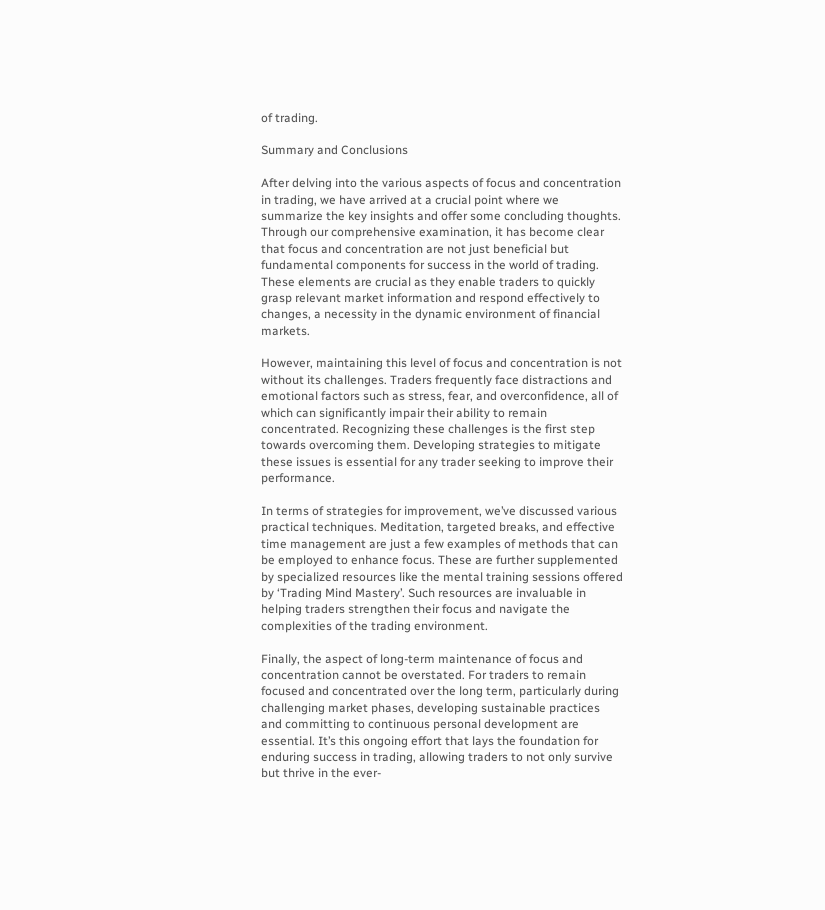of trading.

Summary and Conclusions

After delving into the various aspects of focus and concentration in trading, we have arrived at a crucial point where we summarize the key insights and offer some concluding thoughts. Through our comprehensive examination, it has become clear that focus and concentration are not just beneficial but fundamental components for success in the world of trading. These elements are crucial as they enable traders to quickly grasp relevant market information and respond effectively to changes, a necessity in the dynamic environment of financial markets.

However, maintaining this level of focus and concentration is not without its challenges. Traders frequently face distractions and emotional factors such as stress, fear, and overconfidence, all of which can significantly impair their ability to remain concentrated. Recognizing these challenges is the first step towards overcoming them. Developing strategies to mitigate these issues is essential for any trader seeking to improve their performance.

In terms of strategies for improvement, we’ve discussed various practical techniques. Meditation, targeted breaks, and effective time management are just a few examples of methods that can be employed to enhance focus. These are further supplemented by specialized resources like the mental training sessions offered by ‘Trading Mind Mastery’. Such resources are invaluable in helping traders strengthen their focus and navigate the complexities of the trading environment.

Finally, the aspect of long-term maintenance of focus and concentration cannot be overstated. For traders to remain focused and concentrated over the long term, particularly during challenging market phases, developing sustainable practices and committing to continuous personal development are essential. It’s this ongoing effort that lays the foundation for enduring success in trading, allowing traders to not only survive but thrive in the ever-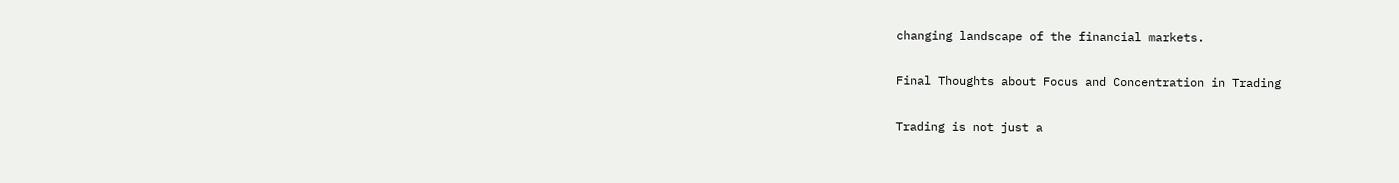changing landscape of the financial markets.

Final Thoughts about Focus and Concentration in Trading

Trading is not just a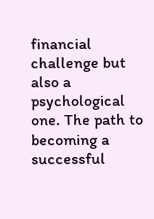financial challenge but also a psychological one. The path to becoming a successful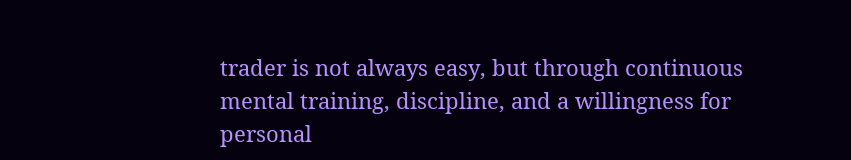trader is not always easy, but through continuous mental training, discipline, and a willingness for personal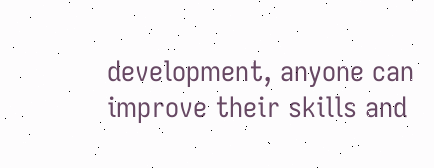development, anyone can improve their skills and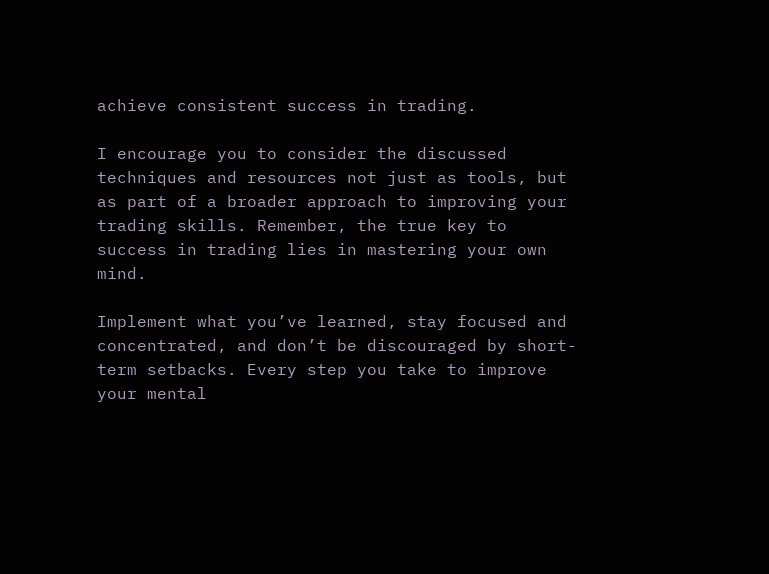achieve consistent success in trading.

I encourage you to consider the discussed techniques and resources not just as tools, but as part of a broader approach to improving your trading skills. Remember, the true key to success in trading lies in mastering your own mind.

Implement what you’ve learned, stay focused and concentrated, and don’t be discouraged by short-term setbacks. Every step you take to improve your mental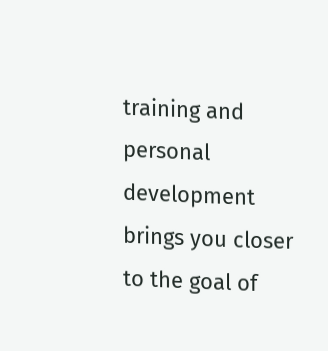training and personal development brings you closer to the goal of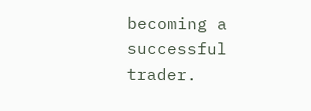becoming a successful trader.